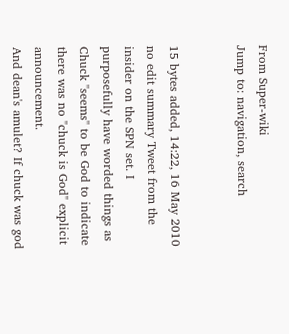From Super-wiki
Jump to: navigation, search


15 bytes added, 14:22, 16 May 2010
no edit summary Tweet from the insider on the SPN set. I purposefully have worded things as Chuck ''seems'' to be God to indicate there was no "chuck is God" explicit announcement.
And dean's amulet? If chuck was god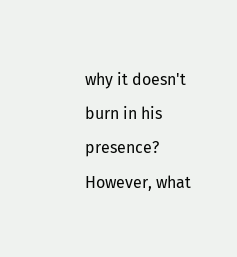why it doesn't burn in his presence? However, what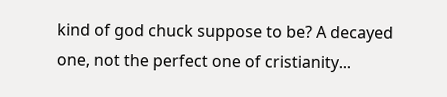kind of god chuck suppose to be? A decayed one, not the perfect one of cristianity...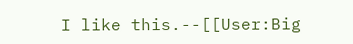I like this.--[[User:Big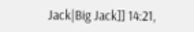Jack|Big Jack]] 14:21,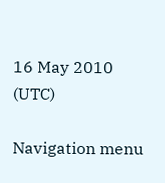16 May 2010 (UTC)

Navigation menu